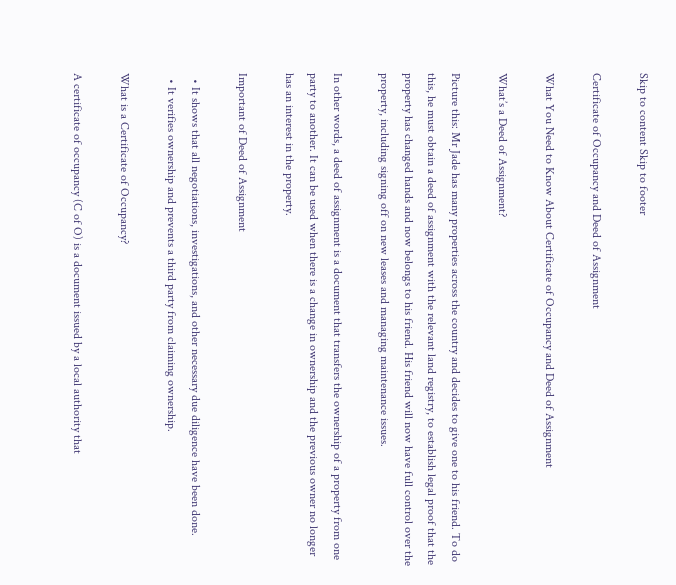Skip to content Skip to footer

Certificate of Occupancy and Deed of Assignment

What You Need to Know About Certificate of Occupancy and Deed of Assignment

What’s a Deed of Assignment?

Picture this: Mr Jade has many properties across the country and decides to give one to his friend. To do this, he must obtain a deed of assignment with the relevant land registry, to establish legal proof that the property has changed hands and now belongs to his friend. His friend will now have full control over the property, including signing off on new leases and managing maintenance issues.

In other words, a deed of assignment is a document that transfers the ownership of a property from one party to another. It can be used when there is a change in ownership and the previous owner no longer has an interest in the property.

Important of Deed of Assignment

  • It shows that all negotiations, investigations, and other necessary due diligence have been done.
  • It verifies ownership and prevents a third party from claiming ownership.

What is a Certificate of Occupancy?

A certificate of occupancy (C of O) is a document issued by a local authority that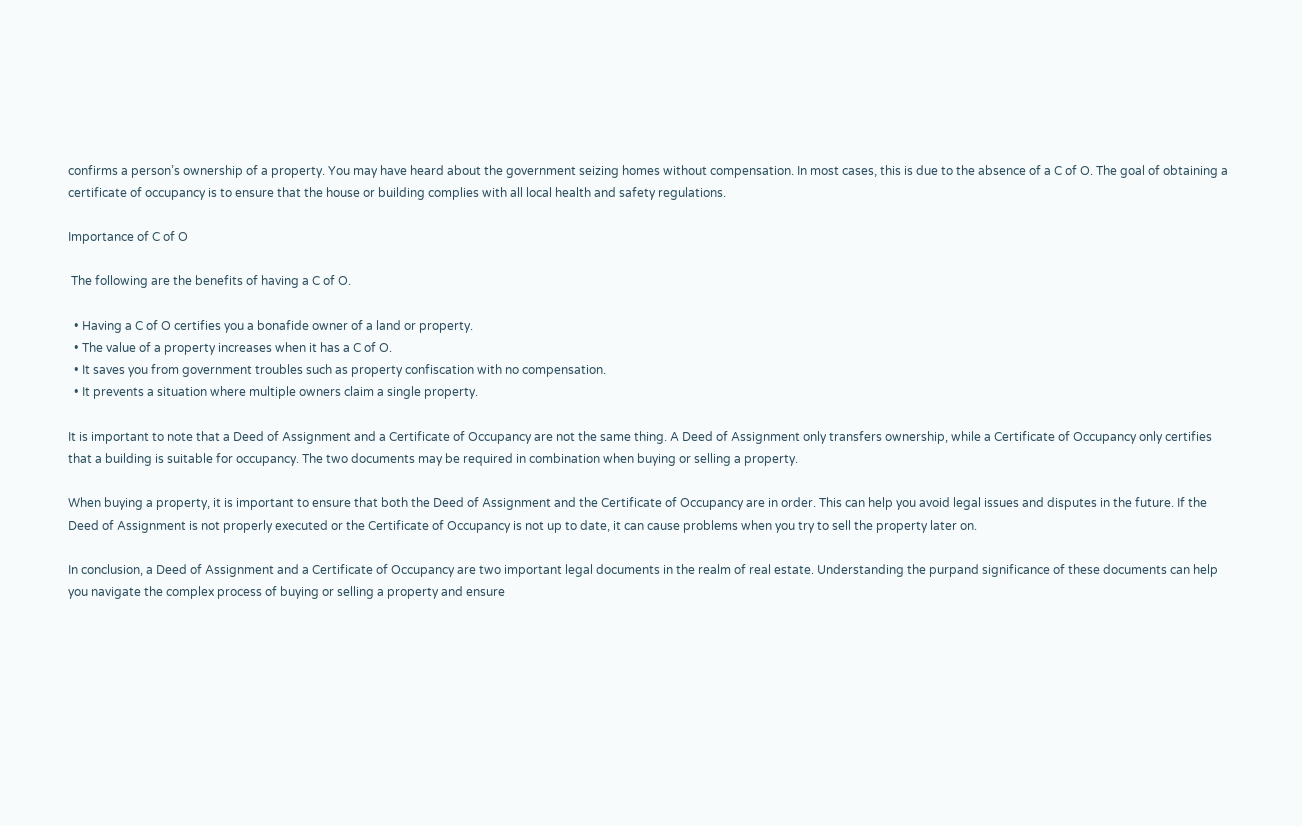confirms a person’s ownership of a property. You may have heard about the government seizing homes without compensation. In most cases, this is due to the absence of a C of O. The goal of obtaining a certificate of occupancy is to ensure that the house or building complies with all local health and safety regulations.

Importance of C of O

 The following are the benefits of having a C of O.

  • Having a C of O certifies you a bonafide owner of a land or property.
  • The value of a property increases when it has a C of O.
  • It saves you from government troubles such as property confiscation with no compensation.
  • It prevents a situation where multiple owners claim a single property.

It is important to note that a Deed of Assignment and a Certificate of Occupancy are not the same thing. A Deed of Assignment only transfers ownership, while a Certificate of Occupancy only certifies that a building is suitable for occupancy. The two documents may be required in combination when buying or selling a property.

When buying a property, it is important to ensure that both the Deed of Assignment and the Certificate of Occupancy are in order. This can help you avoid legal issues and disputes in the future. If the Deed of Assignment is not properly executed or the Certificate of Occupancy is not up to date, it can cause problems when you try to sell the property later on.

In conclusion, a Deed of Assignment and a Certificate of Occupancy are two important legal documents in the realm of real estate. Understanding the purpand significance of these documents can help you navigate the complex process of buying or selling a property and ensure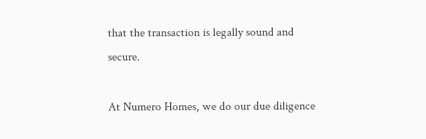that the transaction is legally sound and secure.

At Numero Homes, we do our due diligence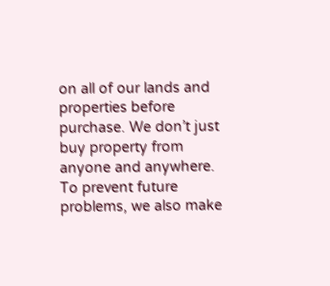on all of our lands and properties before purchase. We don’t just buy property from anyone and anywhere. To prevent future problems, we also make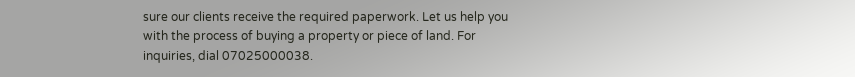sure our clients receive the required paperwork. Let us help you with the process of buying a property or piece of land. For inquiries, dial 07025000038.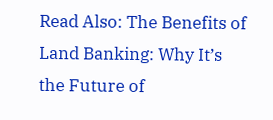Read Also: The Benefits of Land Banking: Why It’s the Future of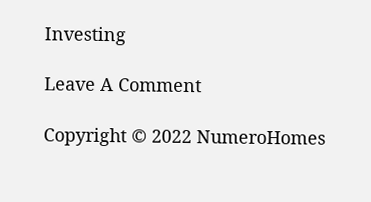Investing

Leave A Comment

Copyright © 2022 NumeroHomes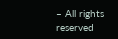– All rights reserved